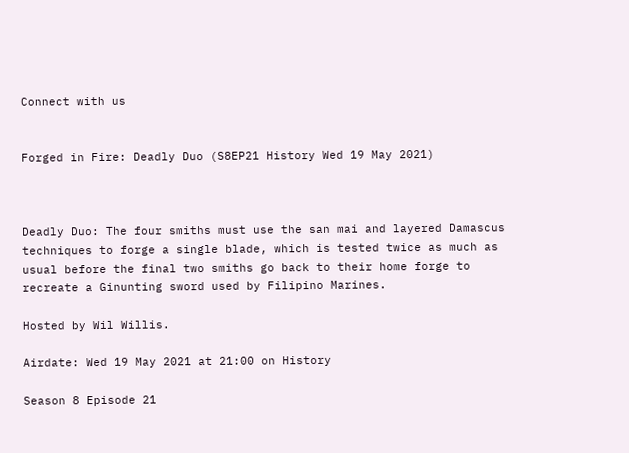Connect with us


Forged in Fire: Deadly Duo (S8EP21 History Wed 19 May 2021)



Deadly Duo: The four smiths must use the san mai and layered Damascus techniques to forge a single blade, which is tested twice as much as usual before the final two smiths go back to their home forge to recreate a Ginunting sword used by Filipino Marines.

Hosted by Wil Willis.

Airdate: Wed 19 May 2021 at 21:00 on History

Season 8 Episode 21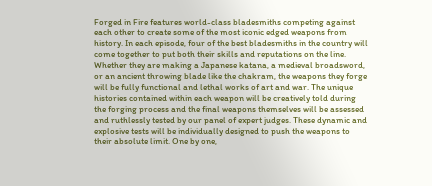Forged in Fire features world-class bladesmiths competing against each other to create some of the most iconic edged weapons from history. In each episode, four of the best bladesmiths in the country will come together to put both their skills and reputations on the line. Whether they are making a Japanese katana, a medieval broadsword, or an ancient throwing blade like the chakram, the weapons they forge will be fully functional and lethal works of art and war. The unique histories contained within each weapon will be creatively told during the forging process and the final weapons themselves will be assessed and ruthlessly tested by our panel of expert judges. These dynamic and explosive tests will be individually designed to push the weapons to their absolute limit. One by one,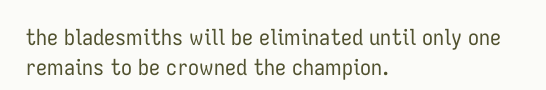the bladesmiths will be eliminated until only one remains to be crowned the champion.